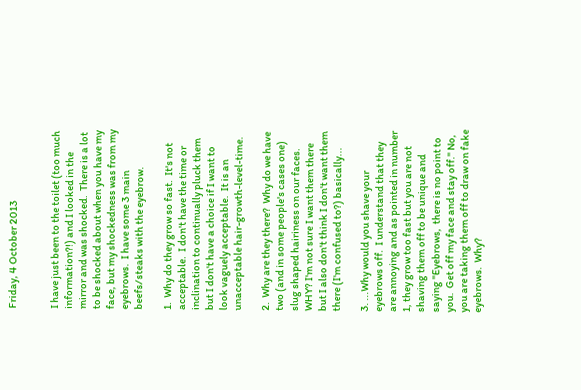Friday, 4 October 2013


I have just been to the toilet (too much information?!) and I looked in the mirror and was shocked.  There is a lot to be shocked about when you have my face, but my shockedness was from my eyebrows.  I have some 3 main beefs/steaks with the eyebrow.

1.  Why do they grow so fast.  It's not acceptable.  I don't have the time or inclination to continually pluck them but I don't have a choice if I want to look vaguely acceptable.  It is an unacceptable hair-growth-level-time.

2.  Why are they there?  Why do we have two (and in some people's cases one) slug shaped hairiness on our faces.  WHY? I'm not sure I want them there but I also don't think I don't want them there (I'm confused to?) basically...

3. ...Why would you shave your eyebrows off.  I understand that they are annoying and as pointed in number 1, they grow too fast but you are not shaving them off to be unique and saying "Eyebrows,  there is no point to you.  Get off my face and stay off." No, you are taking them off to draw on fake eyebrows.  Why?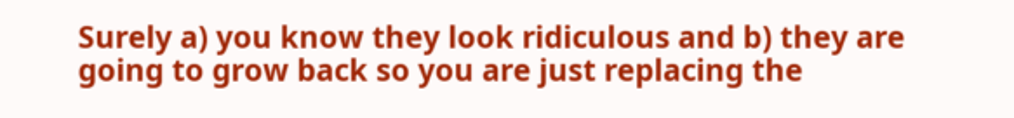Surely a) you know they look ridiculous and b) they are going to grow back so you are just replacing the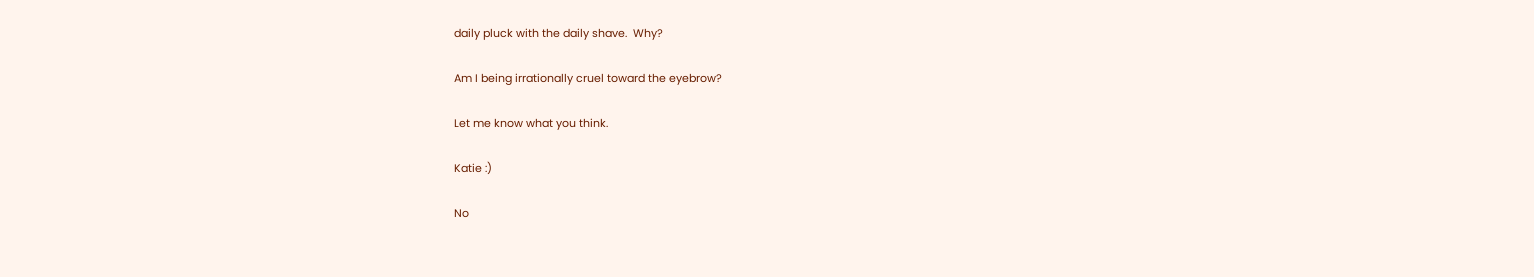daily pluck with the daily shave.  Why?

Am I being irrationally cruel toward the eyebrow?

Let me know what you think.

Katie :)

No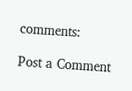comments:

Post a Comment